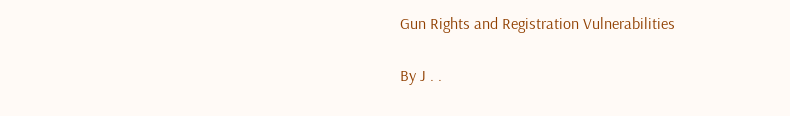Gun Rights and Registration Vulnerabilities

By J . .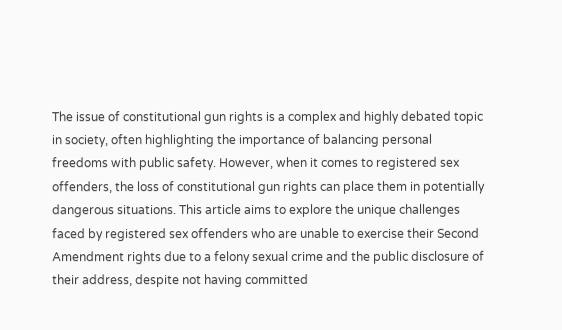The issue of constitutional gun rights is a complex and highly debated topic in society, often highlighting the importance of balancing personal freedoms with public safety. However, when it comes to registered sex offenders, the loss of constitutional gun rights can place them in potentially dangerous situations. This article aims to explore the unique challenges faced by registered sex offenders who are unable to exercise their Second Amendment rights due to a felony sexual crime and the public disclosure of their address, despite not having committed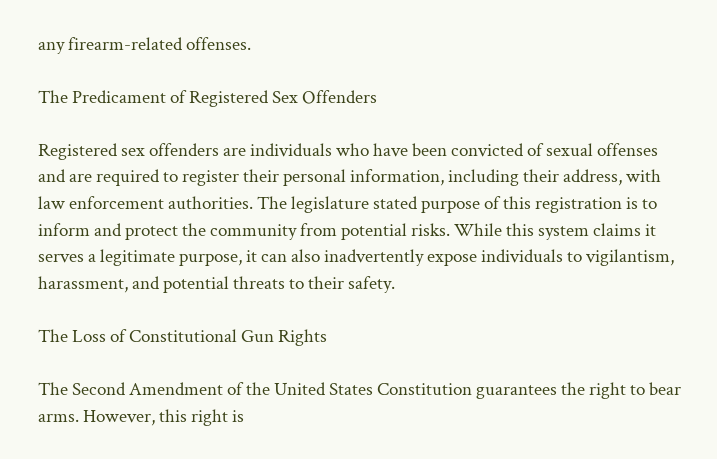any firearm-related offenses.

The Predicament of Registered Sex Offenders

Registered sex offenders are individuals who have been convicted of sexual offenses and are required to register their personal information, including their address, with law enforcement authorities. The legislature stated purpose of this registration is to inform and protect the community from potential risks. While this system claims it serves a legitimate purpose, it can also inadvertently expose individuals to vigilantism, harassment, and potential threats to their safety.

The Loss of Constitutional Gun Rights

The Second Amendment of the United States Constitution guarantees the right to bear arms. However, this right is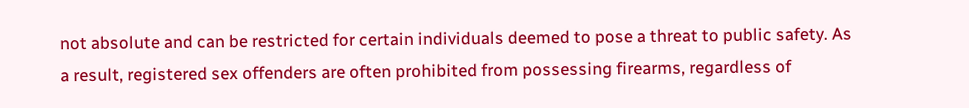not absolute and can be restricted for certain individuals deemed to pose a threat to public safety. As a result, registered sex offenders are often prohibited from possessing firearms, regardless of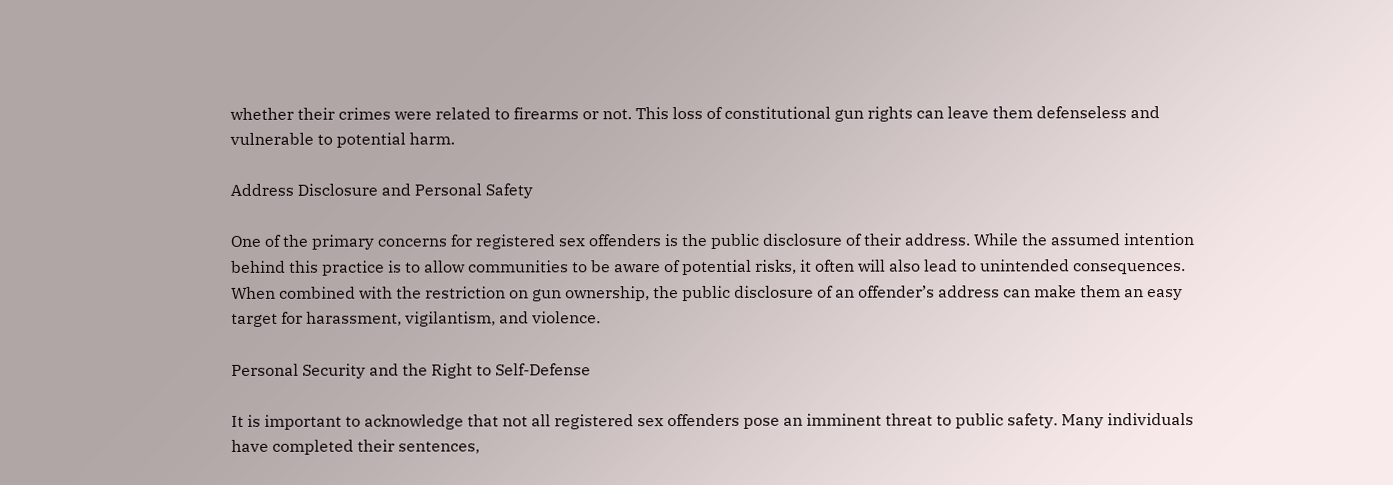whether their crimes were related to firearms or not. This loss of constitutional gun rights can leave them defenseless and vulnerable to potential harm.

Address Disclosure and Personal Safety

One of the primary concerns for registered sex offenders is the public disclosure of their address. While the assumed intention behind this practice is to allow communities to be aware of potential risks, it often will also lead to unintended consequences. When combined with the restriction on gun ownership, the public disclosure of an offender’s address can make them an easy target for harassment, vigilantism, and violence.

Personal Security and the Right to Self-Defense

It is important to acknowledge that not all registered sex offenders pose an imminent threat to public safety. Many individuals have completed their sentences,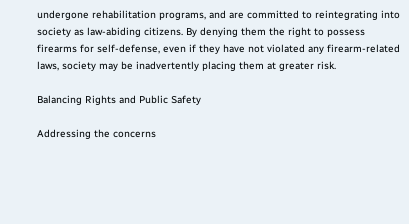undergone rehabilitation programs, and are committed to reintegrating into society as law-abiding citizens. By denying them the right to possess firearms for self-defense, even if they have not violated any firearm-related laws, society may be inadvertently placing them at greater risk.

Balancing Rights and Public Safety

Addressing the concerns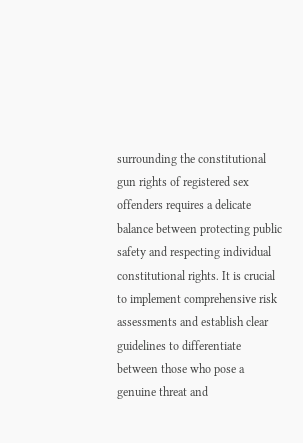surrounding the constitutional gun rights of registered sex offenders requires a delicate balance between protecting public safety and respecting individual constitutional rights. It is crucial to implement comprehensive risk assessments and establish clear guidelines to differentiate between those who pose a genuine threat and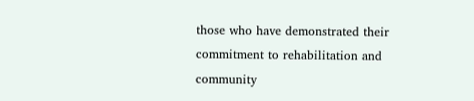those who have demonstrated their commitment to rehabilitation and community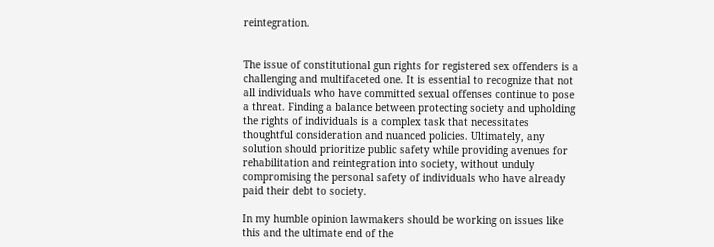reintegration.


The issue of constitutional gun rights for registered sex offenders is a challenging and multifaceted one. It is essential to recognize that not all individuals who have committed sexual offenses continue to pose a threat. Finding a balance between protecting society and upholding the rights of individuals is a complex task that necessitates thoughtful consideration and nuanced policies. Ultimately, any solution should prioritize public safety while providing avenues for rehabilitation and reintegration into society, without unduly compromising the personal safety of individuals who have already paid their debt to society.

In my humble opinion lawmakers should be working on issues like this and the ultimate end of the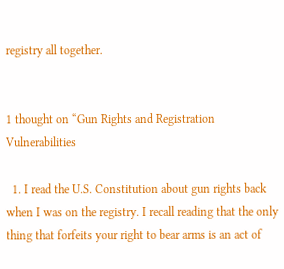registry all together.


1 thought on “Gun Rights and Registration Vulnerabilities

  1. I read the U.S. Constitution about gun rights back when I was on the registry. I recall reading that the only thing that forfeits your right to bear arms is an act of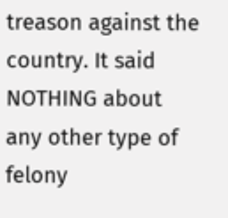treason against the country. It said NOTHING about any other type of felony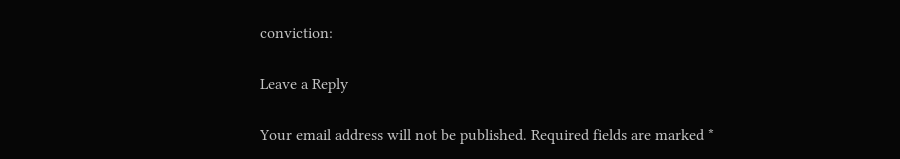conviction:

Leave a Reply

Your email address will not be published. Required fields are marked *